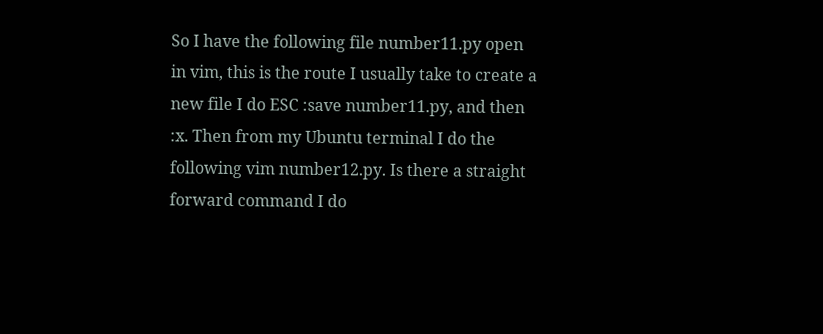So I have the following file number11.py open in vim, this is the route I usually take to create a new file I do ESC :save number11.py, and then :x. Then from my Ubuntu terminal I do the following vim number12.py. Is there a straight forward command I do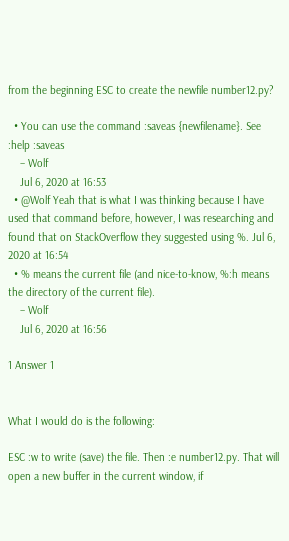from the beginning ESC to create the newfile number12.py?

  • You can use the command :saveas {newfilename}. See :help :saveas
    – Wolf
    Jul 6, 2020 at 16:53
  • @Wolf Yeah that is what I was thinking because I have used that command before, however, I was researching and found that on StackOverflow they suggested using %. Jul 6, 2020 at 16:54
  • % means the current file (and nice-to-know, %:h means the directory of the current file).
    – Wolf
    Jul 6, 2020 at 16:56

1 Answer 1


What I would do is the following:

ESC :w to write (save) the file. Then :e number12.py. That will open a new buffer in the current window, if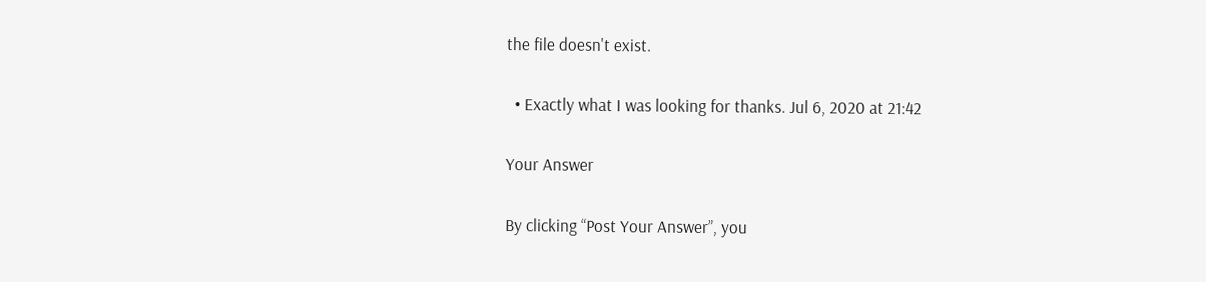the file doesn't exist.

  • Exactly what I was looking for thanks. Jul 6, 2020 at 21:42

Your Answer

By clicking “Post Your Answer”, you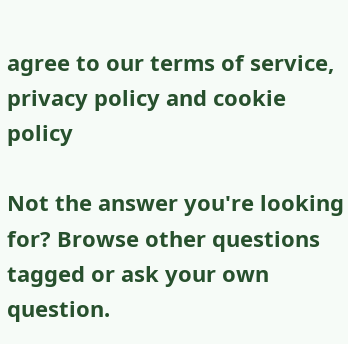agree to our terms of service, privacy policy and cookie policy

Not the answer you're looking for? Browse other questions tagged or ask your own question.